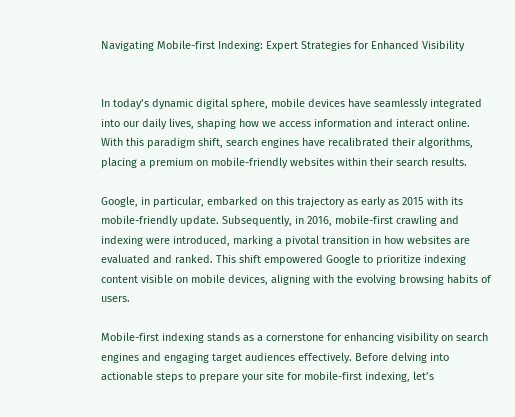Navigating Mobile-first Indexing: Expert Strategies for Enhanced Visibility


In today’s dynamic digital sphere, mobile devices have seamlessly integrated into our daily lives, shaping how we access information and interact online. With this paradigm shift, search engines have recalibrated their algorithms, placing a premium on mobile-friendly websites within their search results.

Google, in particular, embarked on this trajectory as early as 2015 with its mobile-friendly update. Subsequently, in 2016, mobile-first crawling and indexing were introduced, marking a pivotal transition in how websites are evaluated and ranked. This shift empowered Google to prioritize indexing content visible on mobile devices, aligning with the evolving browsing habits of users.

Mobile-first indexing stands as a cornerstone for enhancing visibility on search engines and engaging target audiences effectively. Before delving into actionable steps to prepare your site for mobile-first indexing, let’s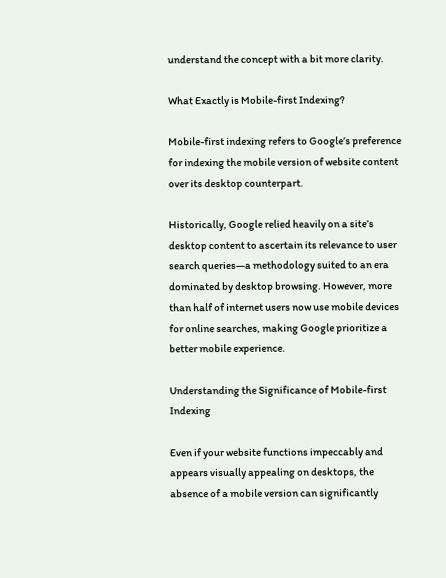understand the concept with a bit more clarity.

What Exactly is Mobile-first Indexing?

Mobile-first indexing refers to Google’s preference for indexing the mobile version of website content over its desktop counterpart.

Historically, Google relied heavily on a site’s desktop content to ascertain its relevance to user search queries—a methodology suited to an era dominated by desktop browsing. However, more than half of internet users now use mobile devices for online searches, making Google prioritize a better mobile experience.

Understanding the Significance of Mobile-first Indexing

Even if your website functions impeccably and appears visually appealing on desktops, the absence of a mobile version can significantly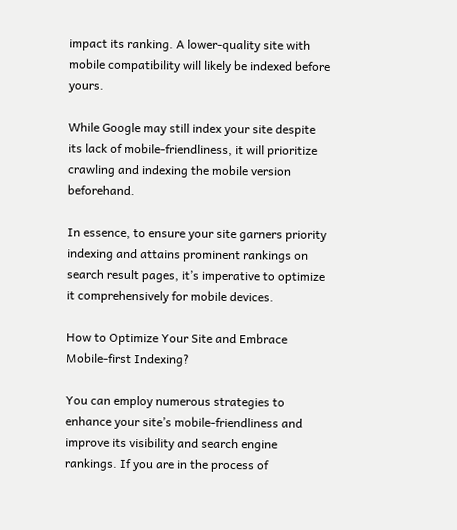impact its ranking. A lower-quality site with mobile compatibility will likely be indexed before yours.

While Google may still index your site despite its lack of mobile-friendliness, it will prioritize crawling and indexing the mobile version beforehand.

In essence, to ensure your site garners priority indexing and attains prominent rankings on search result pages, it’s imperative to optimize it comprehensively for mobile devices.

How to Optimize Your Site and Embrace Mobile-first Indexing?

You can employ numerous strategies to enhance your site’s mobile-friendliness and improve its visibility and search engine rankings. If you are in the process of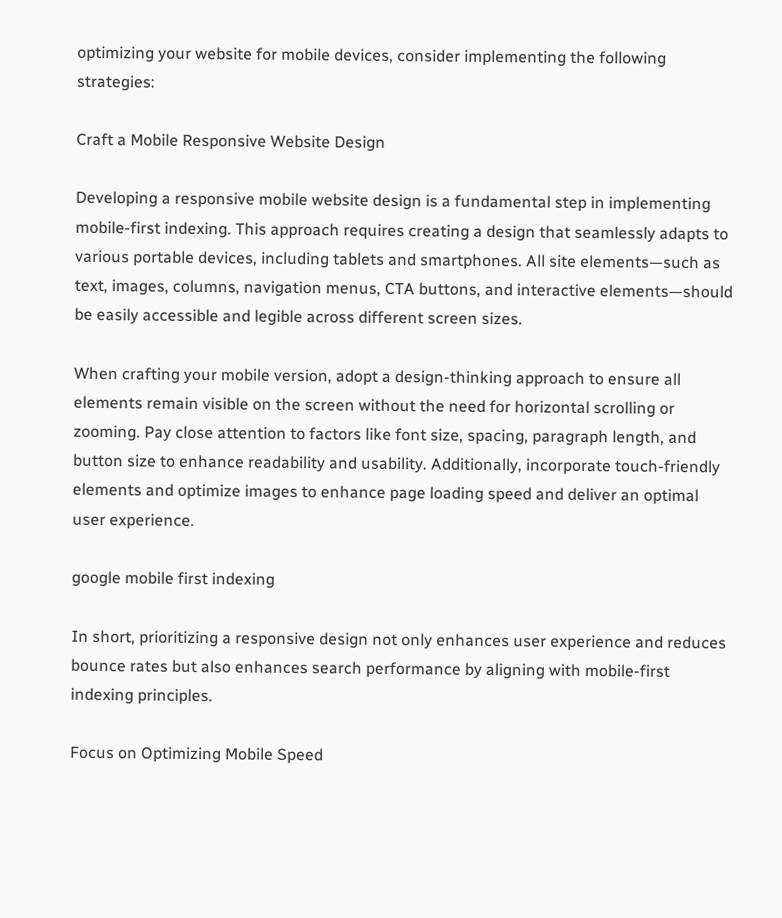optimizing your website for mobile devices, consider implementing the following strategies:

Craft a Mobile Responsive Website Design

Developing a responsive mobile website design is a fundamental step in implementing mobile-first indexing. This approach requires creating a design that seamlessly adapts to various portable devices, including tablets and smartphones. All site elements—such as text, images, columns, navigation menus, CTA buttons, and interactive elements—should be easily accessible and legible across different screen sizes.

When crafting your mobile version, adopt a design-thinking approach to ensure all elements remain visible on the screen without the need for horizontal scrolling or zooming. Pay close attention to factors like font size, spacing, paragraph length, and button size to enhance readability and usability. Additionally, incorporate touch-friendly elements and optimize images to enhance page loading speed and deliver an optimal user experience.

google mobile first indexing

In short, prioritizing a responsive design not only enhances user experience and reduces bounce rates but also enhances search performance by aligning with mobile-first indexing principles.

Focus on Optimizing Mobile Speed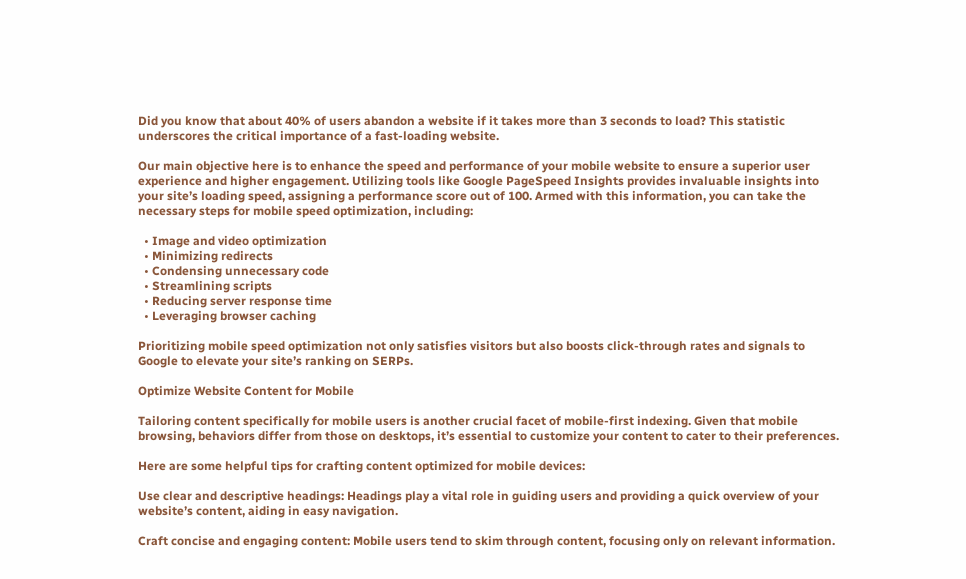Did you know that about 40% of users abandon a website if it takes more than 3 seconds to load? This statistic underscores the critical importance of a fast-loading website.

Our main objective here is to enhance the speed and performance of your mobile website to ensure a superior user experience and higher engagement. Utilizing tools like Google PageSpeed Insights provides invaluable insights into your site’s loading speed, assigning a performance score out of 100. Armed with this information, you can take the necessary steps for mobile speed optimization, including:

  • Image and video optimization
  • Minimizing redirects
  • Condensing unnecessary code
  • Streamlining scripts
  • Reducing server response time
  • Leveraging browser caching

Prioritizing mobile speed optimization not only satisfies visitors but also boosts click-through rates and signals to Google to elevate your site’s ranking on SERPs.

Optimize Website Content for Mobile

Tailoring content specifically for mobile users is another crucial facet of mobile-first indexing. Given that mobile browsing, behaviors differ from those on desktops, it’s essential to customize your content to cater to their preferences.

Here are some helpful tips for crafting content optimized for mobile devices:

Use clear and descriptive headings: Headings play a vital role in guiding users and providing a quick overview of your website’s content, aiding in easy navigation.

Craft concise and engaging content: Mobile users tend to skim through content, focusing only on relevant information.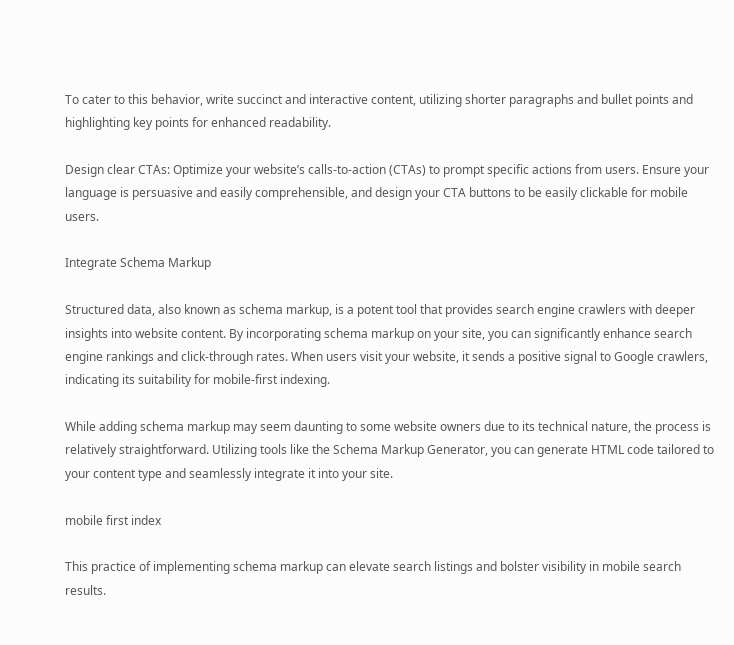To cater to this behavior, write succinct and interactive content, utilizing shorter paragraphs and bullet points and highlighting key points for enhanced readability.

Design clear CTAs: Optimize your website’s calls-to-action (CTAs) to prompt specific actions from users. Ensure your language is persuasive and easily comprehensible, and design your CTA buttons to be easily clickable for mobile users.

Integrate Schema Markup

Structured data, also known as schema markup, is a potent tool that provides search engine crawlers with deeper insights into website content. By incorporating schema markup on your site, you can significantly enhance search engine rankings and click-through rates. When users visit your website, it sends a positive signal to Google crawlers, indicating its suitability for mobile-first indexing.

While adding schema markup may seem daunting to some website owners due to its technical nature, the process is relatively straightforward. Utilizing tools like the Schema Markup Generator, you can generate HTML code tailored to your content type and seamlessly integrate it into your site.

mobile first index

This practice of implementing schema markup can elevate search listings and bolster visibility in mobile search results.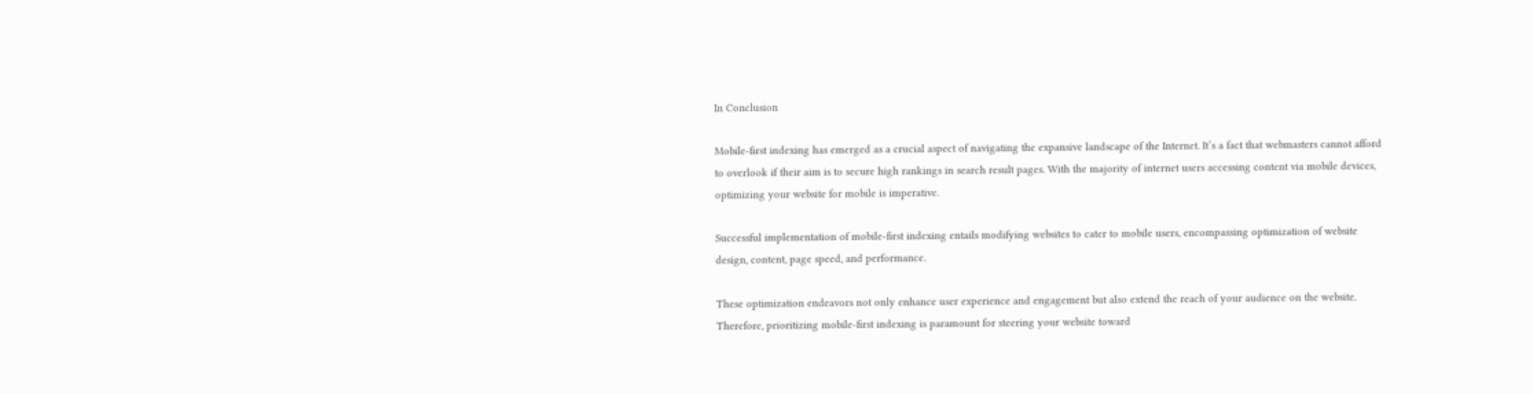In Conclusion

Mobile-first indexing has emerged as a crucial aspect of navigating the expansive landscape of the Internet. It’s a fact that webmasters cannot afford to overlook if their aim is to secure high rankings in search result pages. With the majority of internet users accessing content via mobile devices, optimizing your website for mobile is imperative.

Successful implementation of mobile-first indexing entails modifying websites to cater to mobile users, encompassing optimization of website design, content, page speed, and performance.

These optimization endeavors not only enhance user experience and engagement but also extend the reach of your audience on the website. Therefore, prioritizing mobile-first indexing is paramount for steering your website toward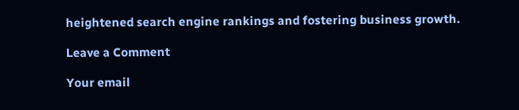heightened search engine rankings and fostering business growth.

Leave a Comment

Your email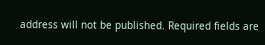address will not be published. Required fields are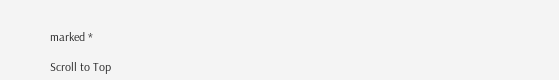marked *

Scroll to Top